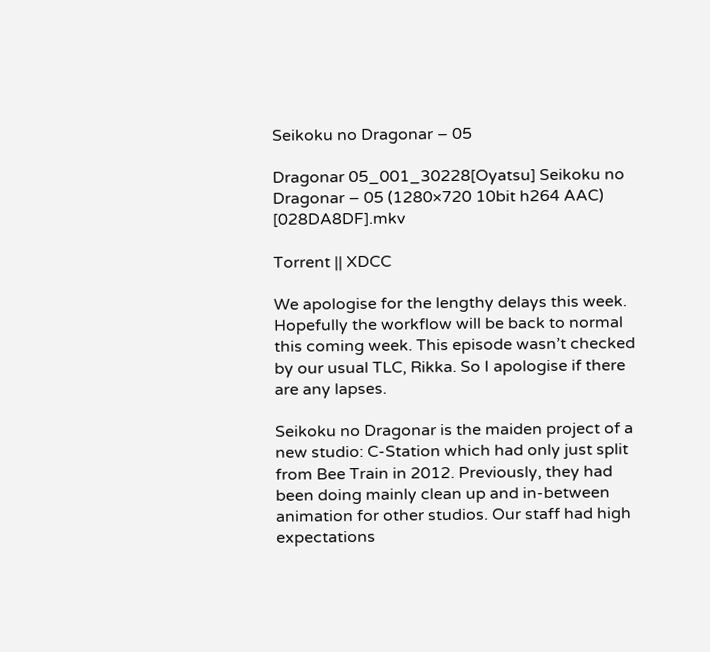Seikoku no Dragonar – 05

Dragonar 05_001_30228[Oyatsu] Seikoku no Dragonar – 05 (1280×720 10bit h264 AAC) [028DA8DF].mkv

Torrent || XDCC

We apologise for the lengthy delays this week. Hopefully the workflow will be back to normal this coming week. This episode wasn’t checked by our usual TLC, Rikka. So I apologise if there are any lapses.

Seikoku no Dragonar is the maiden project of a new studio: C-Station which had only just split from Bee Train in 2012. Previously, they had been doing mainly clean up and in-between animation for other studios. Our staff had high expectations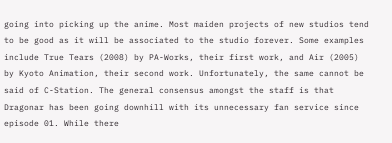going into picking up the anime. Most maiden projects of new studios tend to be good as it will be associated to the studio forever. Some examples include True Tears (2008) by PA-Works, their first work, and Air (2005) by Kyoto Animation, their second work. Unfortunately, the same cannot be said of C-Station. The general consensus amongst the staff is that Dragonar has been going downhill with its unnecessary fan service since episode 01. While there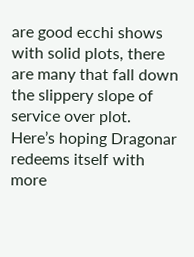are good ecchi shows with solid plots, there are many that fall down the slippery slope of service over plot. Here’s hoping Dragonar redeems itself with more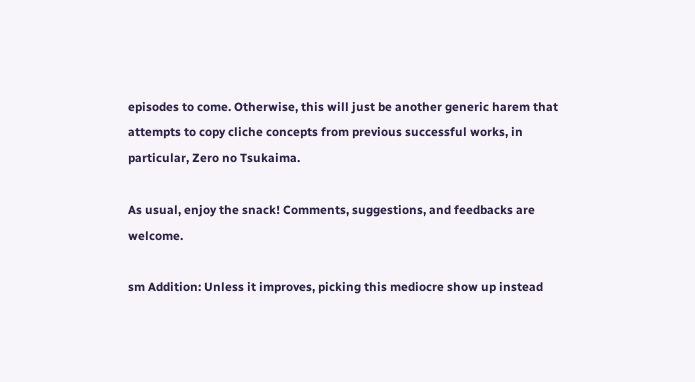episodes to come. Otherwise, this will just be another generic harem that attempts to copy cliche concepts from previous successful works, in particular, Zero no Tsukaima.

As usual, enjoy the snack! Comments, suggestions, and feedbacks are welcome.

sm Addition: Unless it improves, picking this mediocre show up instead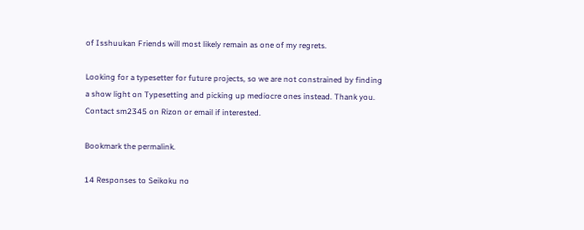of Isshuukan Friends will most likely remain as one of my regrets.

Looking for a typesetter for future projects, so we are not constrained by finding a show light on Typesetting and picking up mediocre ones instead. Thank you. Contact sm2345 on Rizon or email if interested.

Bookmark the permalink.

14 Responses to Seikoku no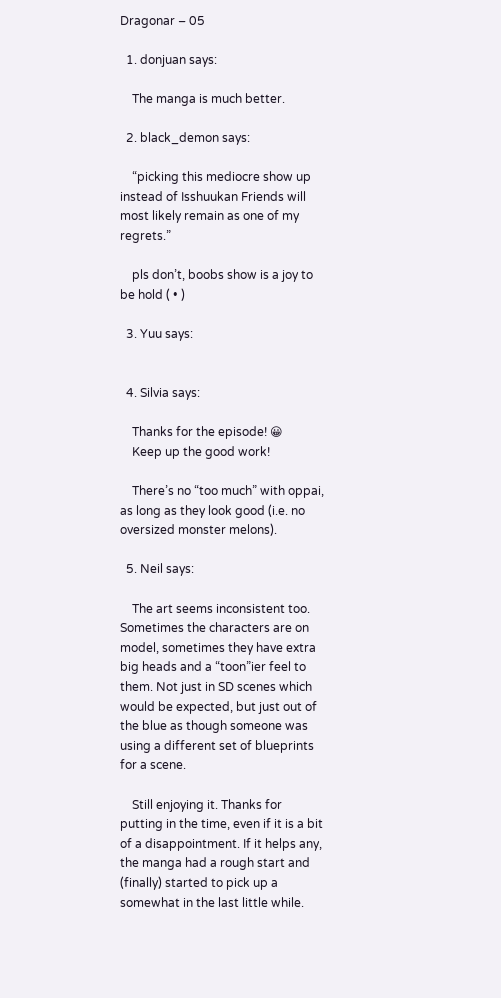Dragonar – 05

  1. donjuan says:

    The manga is much better.

  2. black_demon says:

    “picking this mediocre show up instead of Isshuukan Friends will most likely remain as one of my regrets.”

    pls don’t, boobs show is a joy to be hold ( • )

  3. Yuu says:


  4. Silvia says:

    Thanks for the episode! 😀
    Keep up the good work!

    There’s no “too much” with oppai, as long as they look good (i.e. no oversized monster melons).

  5. Neil says:

    The art seems inconsistent too. Sometimes the characters are on model, sometimes they have extra big heads and a “toon”ier feel to them. Not just in SD scenes which would be expected, but just out of the blue as though someone was using a different set of blueprints for a scene.

    Still enjoying it. Thanks for putting in the time, even if it is a bit of a disappointment. If it helps any, the manga had a rough start and (finally) started to pick up a somewhat in the last little while.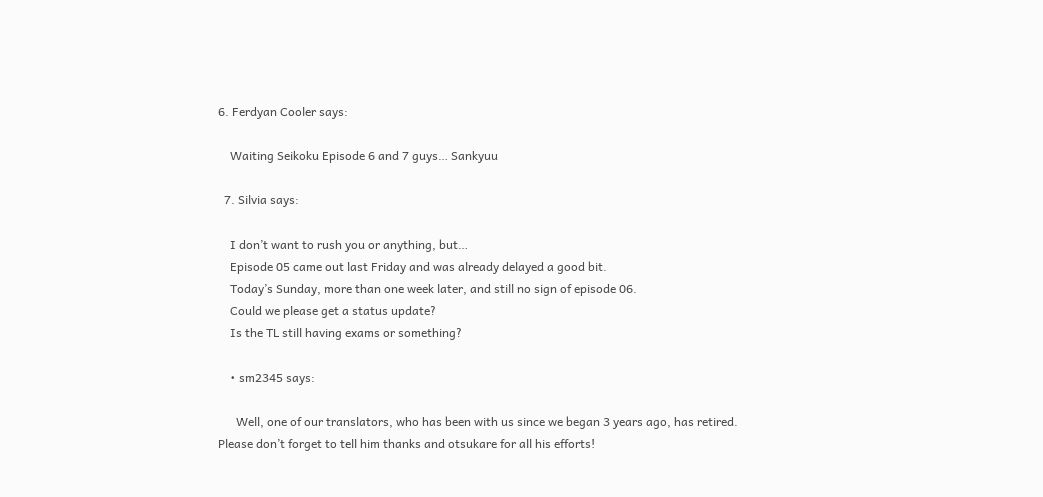6. Ferdyan Cooler says:

    Waiting Seikoku Episode 6 and 7 guys… Sankyuu

  7. Silvia says:

    I don’t want to rush you or anything, but…
    Episode 05 came out last Friday and was already delayed a good bit.
    Today’s Sunday, more than one week later, and still no sign of episode 06.
    Could we please get a status update?
    Is the TL still having exams or something?

    • sm2345 says:

      Well, one of our translators, who has been with us since we began 3 years ago, has retired. Please don’t forget to tell him thanks and otsukare for all his efforts!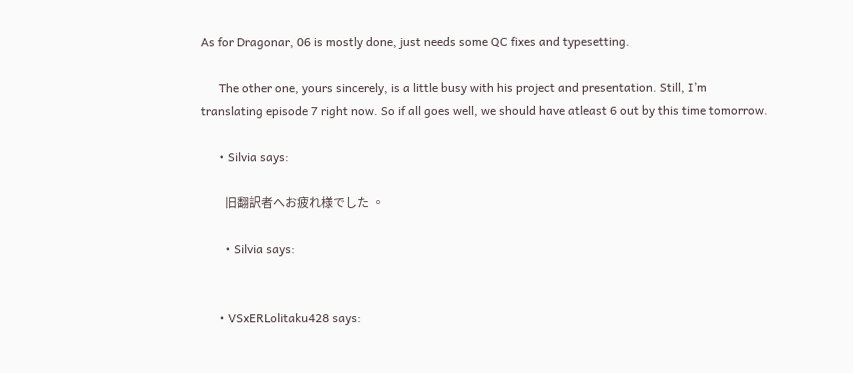As for Dragonar, 06 is mostly done, just needs some QC fixes and typesetting.

      The other one, yours sincerely, is a little busy with his project and presentation. Still, I’m translating episode 7 right now. So if all goes well, we should have atleast 6 out by this time tomorrow.

      • Silvia says:

        旧翻訳者へお疲れ様でした 。

        • Silvia says:


      • VSxERLolitaku428 says: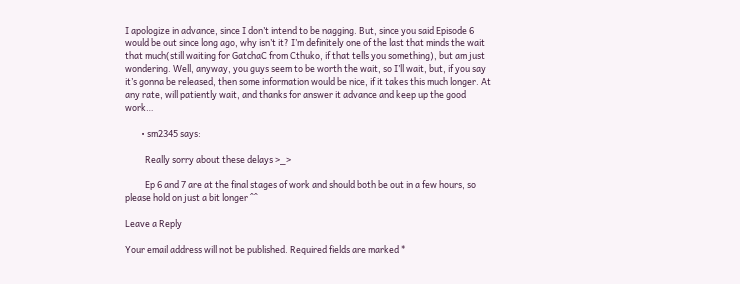I apologize in advance, since I don’t intend to be nagging. But, since you said Episode 6 would be out since long ago, why isn’t it? I’m definitely one of the last that minds the wait that much(still waiting for GatchaC from Cthuko, if that tells you something), but am just wondering. Well, anyway, you guys seem to be worth the wait, so I’ll wait, but, if you say it’s gonna be released, then some information would be nice, if it takes this much longer. At any rate, will patiently wait, and thanks for answer it advance and keep up the good work…

        • sm2345 says:

          Really sorry about these delays >_>

          Ep 6 and 7 are at the final stages of work and should both be out in a few hours, so please hold on just a bit longer ^^

Leave a Reply

Your email address will not be published. Required fields are marked *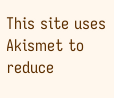This site uses Akismet to reduce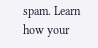spam. Learn how your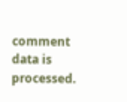comment data is processed.